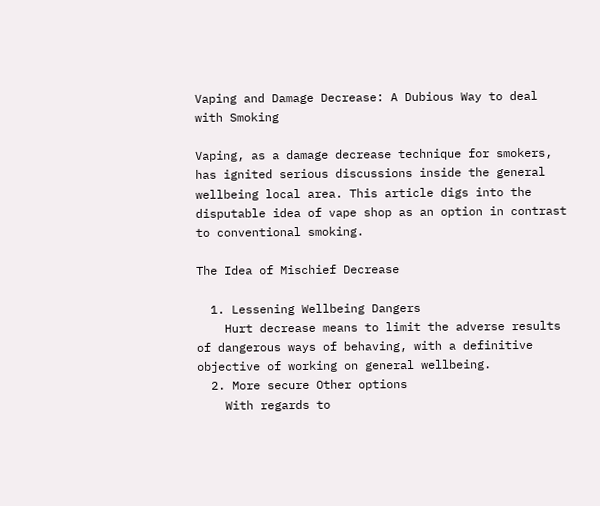Vaping and Damage Decrease: A Dubious Way to deal with Smoking

Vaping, as a damage decrease technique for smokers, has ignited serious discussions inside the general wellbeing local area. This article digs into the disputable idea of vape shop as an option in contrast to conventional smoking.

The Idea of Mischief Decrease

  1. Lessening Wellbeing Dangers
    Hurt decrease means to limit the adverse results of dangerous ways of behaving, with a definitive objective of working on general wellbeing.
  2. More secure Other options
    With regards to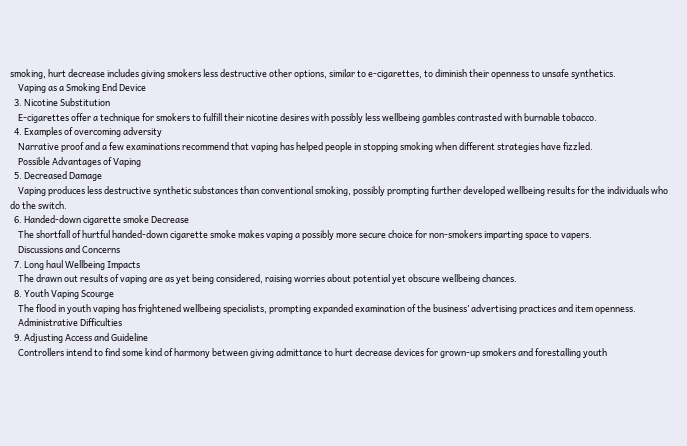smoking, hurt decrease includes giving smokers less destructive other options, similar to e-cigarettes, to diminish their openness to unsafe synthetics.
    Vaping as a Smoking End Device
  3. Nicotine Substitution
    E-cigarettes offer a technique for smokers to fulfill their nicotine desires with possibly less wellbeing gambles contrasted with burnable tobacco.
  4. Examples of overcoming adversity
    Narrative proof and a few examinations recommend that vaping has helped people in stopping smoking when different strategies have fizzled.
    Possible Advantages of Vaping
  5. Decreased Damage
    Vaping produces less destructive synthetic substances than conventional smoking, possibly prompting further developed wellbeing results for the individuals who do the switch.
  6. Handed-down cigarette smoke Decrease
    The shortfall of hurtful handed-down cigarette smoke makes vaping a possibly more secure choice for non-smokers imparting space to vapers.
    Discussions and Concerns
  7. Long haul Wellbeing Impacts
    The drawn out results of vaping are as yet being considered, raising worries about potential yet obscure wellbeing chances.
  8. Youth Vaping Scourge
    The flood in youth vaping has frightened wellbeing specialists, prompting expanded examination of the business’ advertising practices and item openness.
    Administrative Difficulties
  9. Adjusting Access and Guideline
    Controllers intend to find some kind of harmony between giving admittance to hurt decrease devices for grown-up smokers and forestalling youth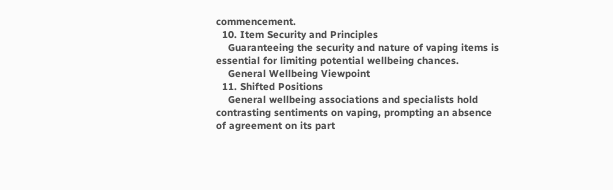commencement.
  10. Item Security and Principles
    Guaranteeing the security and nature of vaping items is essential for limiting potential wellbeing chances.
    General Wellbeing Viewpoint
  11. Shifted Positions
    General wellbeing associations and specialists hold contrasting sentiments on vaping, prompting an absence of agreement on its part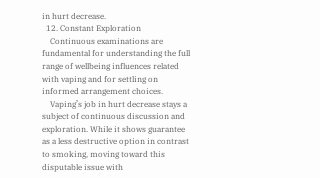in hurt decrease.
  12. Constant Exploration
    Continuous examinations are fundamental for understanding the full range of wellbeing influences related with vaping and for settling on informed arrangement choices.
    Vaping’s job in hurt decrease stays a subject of continuous discussion and exploration. While it shows guarantee as a less destructive option in contrast to smoking, moving toward this disputable issue with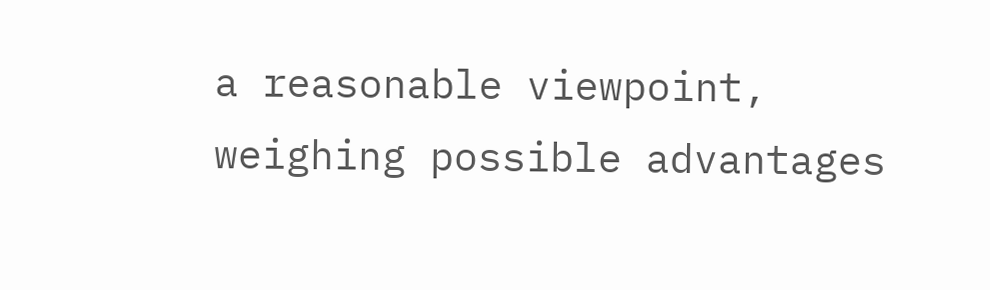a reasonable viewpoint, weighing possible advantages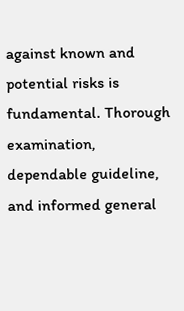against known and potential risks is fundamental. Thorough examination, dependable guideline, and informed general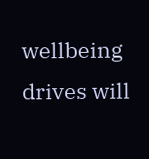wellbeing drives will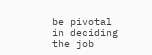be pivotal in deciding the job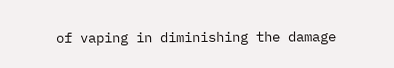of vaping in diminishing the damage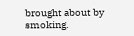brought about by smoking.